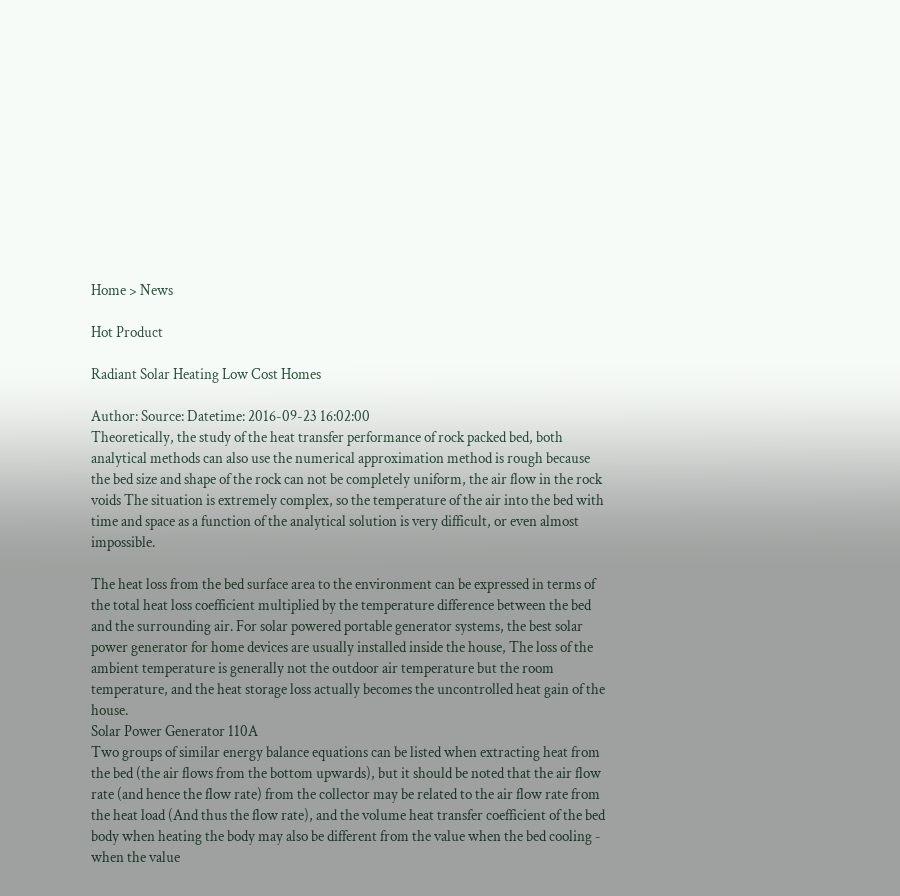Home > News

Hot Product

Radiant Solar Heating Low Cost Homes

Author: Source: Datetime: 2016-09-23 16:02:00
Theoretically, the study of the heat transfer performance of rock packed bed, both analytical methods can also use the numerical approximation method is rough because the bed size and shape of the rock can not be completely uniform, the air flow in the rock voids The situation is extremely complex, so the temperature of the air into the bed with time and space as a function of the analytical solution is very difficult, or even almost impossible.

The heat loss from the bed surface area to the environment can be expressed in terms of the total heat loss coefficient multiplied by the temperature difference between the bed and the surrounding air. For solar powered portable generator systems, the best solar power generator for home devices are usually installed inside the house, The loss of the ambient temperature is generally not the outdoor air temperature but the room temperature, and the heat storage loss actually becomes the uncontrolled heat gain of the house.
Solar Power Generator 110A
Two groups of similar energy balance equations can be listed when extracting heat from the bed (the air flows from the bottom upwards), but it should be noted that the air flow rate (and hence the flow rate) from the collector may be related to the air flow rate from the heat load (And thus the flow rate), and the volume heat transfer coefficient of the bed body when heating the body may also be different from the value when the bed cooling - when the value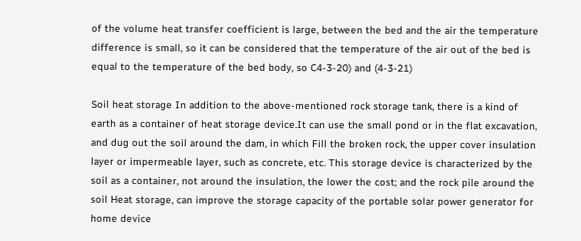of the volume heat transfer coefficient is large, between the bed and the air the temperature difference is small, so it can be considered that the temperature of the air out of the bed is equal to the temperature of the bed body, so C4-3-20) and (4-3-21)

Soil heat storage In addition to the above-mentioned rock storage tank, there is a kind of earth as a container of heat storage device.It can use the small pond or in the flat excavation, and dug out the soil around the dam, in which Fill the broken rock, the upper cover insulation layer or impermeable layer, such as concrete, etc. This storage device is characterized by the soil as a container, not around the insulation, the lower the cost; and the rock pile around the soil Heat storage, can improve the storage capacity of the portable solar power generator for home device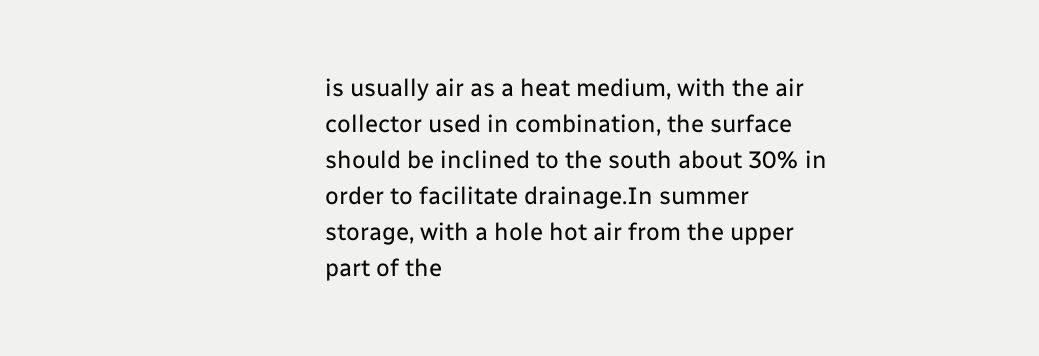is usually air as a heat medium, with the air collector used in combination, the surface should be inclined to the south about 30% in order to facilitate drainage.In summer storage, with a hole hot air from the upper part of the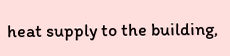heat supply to the building,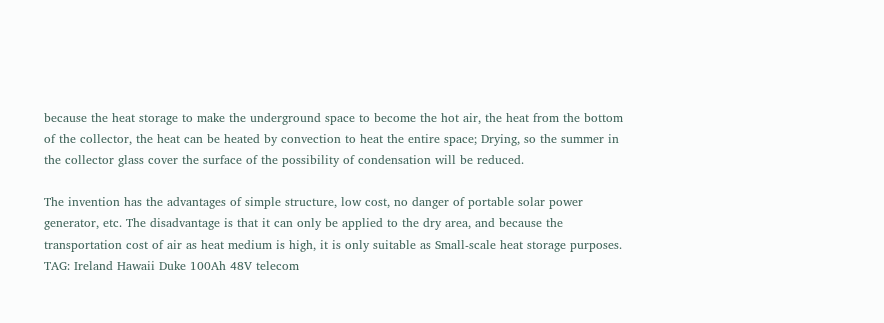because the heat storage to make the underground space to become the hot air, the heat from the bottom of the collector, the heat can be heated by convection to heat the entire space; Drying, so the summer in the collector glass cover the surface of the possibility of condensation will be reduced.

The invention has the advantages of simple structure, low cost, no danger of portable solar power generator, etc. The disadvantage is that it can only be applied to the dry area, and because the transportation cost of air as heat medium is high, it is only suitable as Small-scale heat storage purposes.
TAG: Ireland Hawaii Duke 100Ah 48V telecom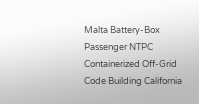Malta Battery-Box Passenger NTPC Containerized Off-Grid Code Building California